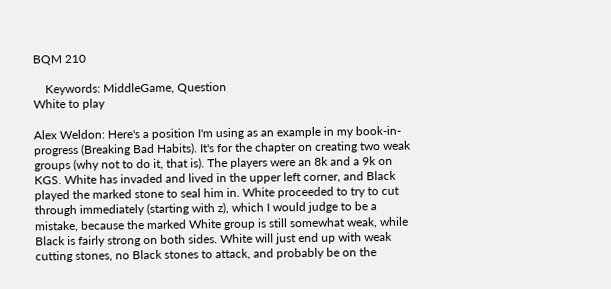BQM 210

    Keywords: MiddleGame, Question
White to play

Alex Weldon: Here's a position I'm using as an example in my book-in-progress (Breaking Bad Habits). It's for the chapter on creating two weak groups (why not to do it, that is). The players were an 8k and a 9k on KGS. White has invaded and lived in the upper left corner, and Black played the marked stone to seal him in. White proceeded to try to cut through immediately (starting with z), which I would judge to be a mistake, because the marked White group is still somewhat weak, while Black is fairly strong on both sides. White will just end up with weak cutting stones, no Black stones to attack, and probably be on the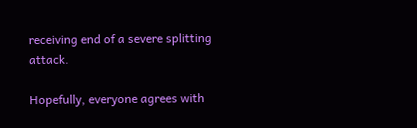receiving end of a severe splitting attack.

Hopefully, everyone agrees with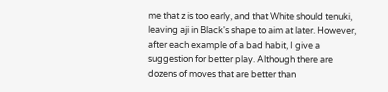me that z is too early, and that White should tenuki, leaving aji in Black's shape to aim at later. However, after each example of a bad habit, I give a suggestion for better play. Although there are dozens of moves that are better than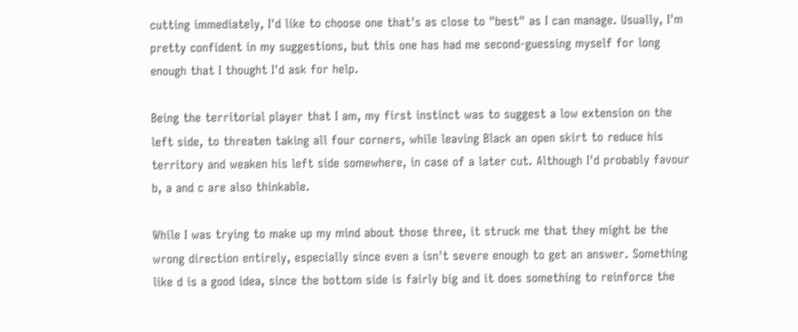cutting immediately, I'd like to choose one that's as close to "best" as I can manage. Usually, I'm pretty confident in my suggestions, but this one has had me second-guessing myself for long enough that I thought I'd ask for help.

Being the territorial player that I am, my first instinct was to suggest a low extension on the left side, to threaten taking all four corners, while leaving Black an open skirt to reduce his territory and weaken his left side somewhere, in case of a later cut. Although I'd probably favour b, a and c are also thinkable.

While I was trying to make up my mind about those three, it struck me that they might be the wrong direction entirely, especially since even a isn't severe enough to get an answer. Something like d is a good idea, since the bottom side is fairly big and it does something to reinforce the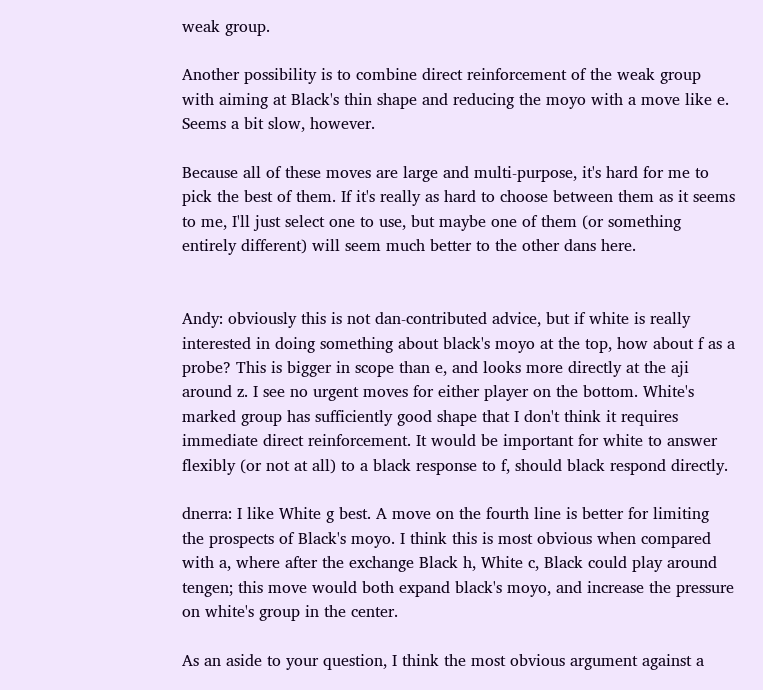weak group.

Another possibility is to combine direct reinforcement of the weak group with aiming at Black's thin shape and reducing the moyo with a move like e. Seems a bit slow, however.

Because all of these moves are large and multi-purpose, it's hard for me to pick the best of them. If it's really as hard to choose between them as it seems to me, I'll just select one to use, but maybe one of them (or something entirely different) will seem much better to the other dans here.


Andy: obviously this is not dan-contributed advice, but if white is really interested in doing something about black's moyo at the top, how about f as a probe? This is bigger in scope than e, and looks more directly at the aji around z. I see no urgent moves for either player on the bottom. White's marked group has sufficiently good shape that I don't think it requires immediate direct reinforcement. It would be important for white to answer flexibly (or not at all) to a black response to f, should black respond directly.

dnerra: I like White g best. A move on the fourth line is better for limiting the prospects of Black's moyo. I think this is most obvious when compared with a, where after the exchange Black h, White c, Black could play around tengen; this move would both expand black's moyo, and increase the pressure on white's group in the center.

As an aside to your question, I think the most obvious argument against a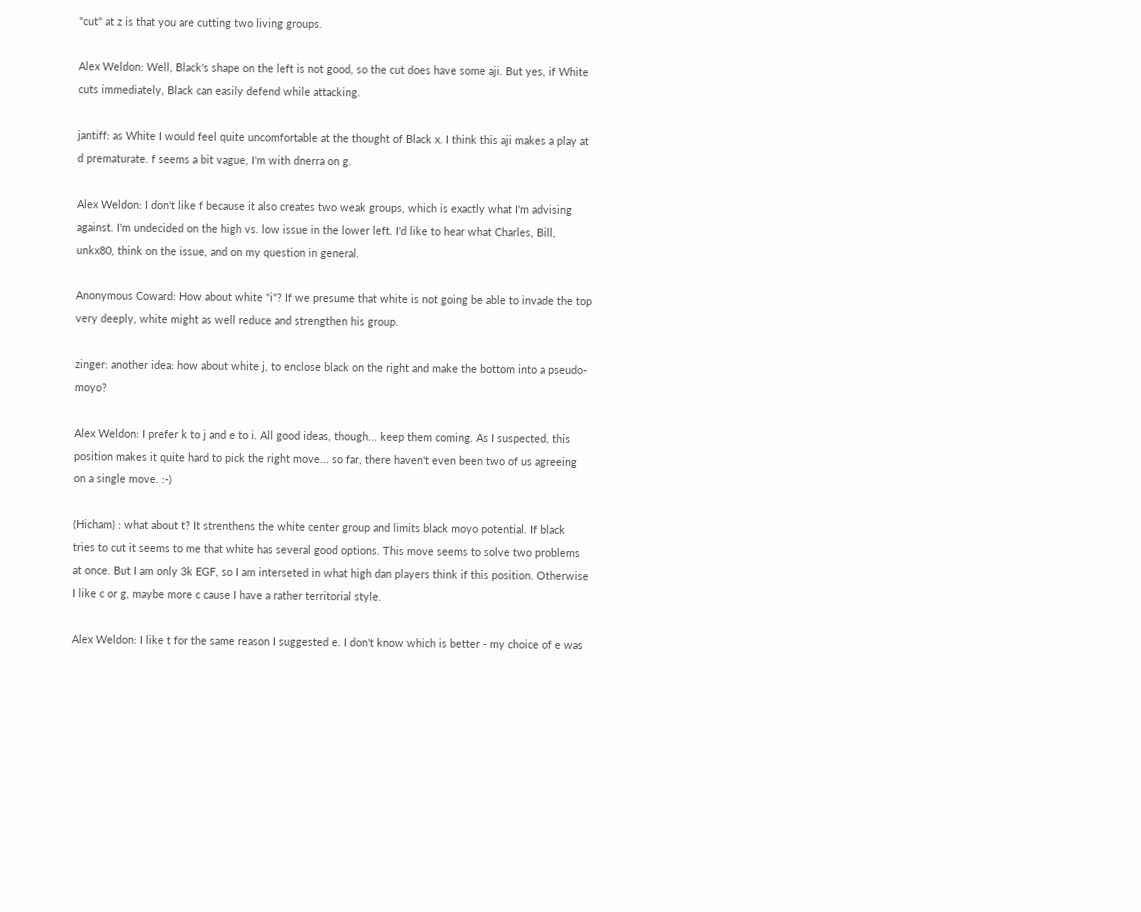"cut" at z is that you are cutting two living groups.

Alex Weldon: Well, Black's shape on the left is not good, so the cut does have some aji. But yes, if White cuts immediately, Black can easily defend while attacking.

jantiff: as White I would feel quite uncomfortable at the thought of Black x. I think this aji makes a play at d prematurate. f seems a bit vague, I'm with dnerra on g.

Alex Weldon: I don't like f because it also creates two weak groups, which is exactly what I'm advising against. I'm undecided on the high vs. low issue in the lower left. I'd like to hear what Charles, Bill, unkx80, think on the issue, and on my question in general.

Anonymous Coward: How about white "i"? If we presume that white is not going be able to invade the top very deeply, white might as well reduce and strengthen his group.

zinger: another idea: how about white j, to enclose black on the right and make the bottom into a pseudo-moyo?

Alex Weldon: I prefer k to j and e to i. All good ideas, though... keep them coming. As I suspected, this position makes it quite hard to pick the right move... so far, there haven't even been two of us agreeing on a single move. :-)

(Hicham) : what about t? It strenthens the white center group and limits black moyo potential. If black tries to cut it seems to me that white has several good options. This move seems to solve two problems at once. But I am only 3k EGF, so I am interseted in what high dan players think if this position. Otherwise I like c or g, maybe more c cause I have a rather territorial style.

Alex Weldon: I like t for the same reason I suggested e. I don't know which is better - my choice of e was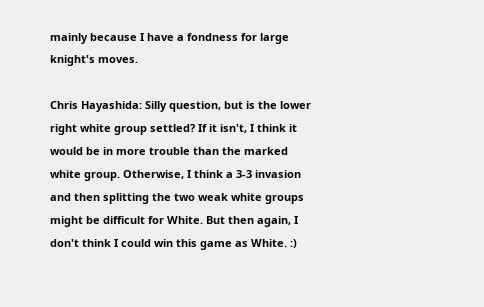mainly because I have a fondness for large knight's moves.

Chris Hayashida: Silly question, but is the lower right white group settled? If it isn't, I think it would be in more trouble than the marked white group. Otherwise, I think a 3-3 invasion and then splitting the two weak white groups might be difficult for White. But then again, I don't think I could win this game as White. :)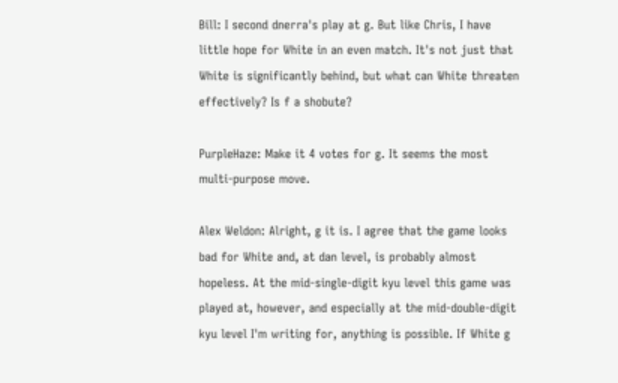Bill: I second dnerra's play at g. But like Chris, I have little hope for White in an even match. It's not just that White is significantly behind, but what can White threaten effectively? Is f a shobute?

PurpleHaze: Make it 4 votes for g. It seems the most multi-purpose move.

Alex Weldon: Alright, g it is. I agree that the game looks bad for White and, at dan level, is probably almost hopeless. At the mid-single-digit kyu level this game was played at, however, and especially at the mid-double-digit kyu level I'm writing for, anything is possible. If White g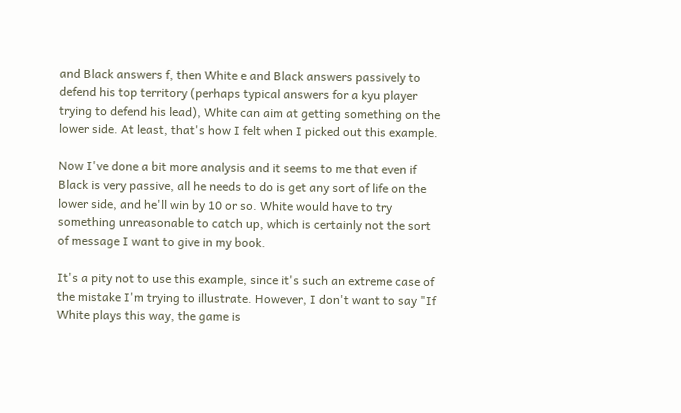and Black answers f, then White e and Black answers passively to defend his top territory (perhaps typical answers for a kyu player trying to defend his lead), White can aim at getting something on the lower side. At least, that's how I felt when I picked out this example.

Now I've done a bit more analysis and it seems to me that even if Black is very passive, all he needs to do is get any sort of life on the lower side, and he'll win by 10 or so. White would have to try something unreasonable to catch up, which is certainly not the sort of message I want to give in my book.

It's a pity not to use this example, since it's such an extreme case of the mistake I'm trying to illustrate. However, I don't want to say "If White plays this way, the game is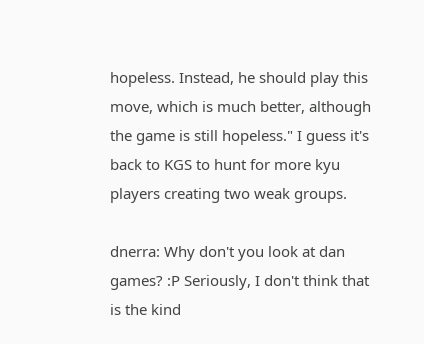hopeless. Instead, he should play this move, which is much better, although the game is still hopeless." I guess it's back to KGS to hunt for more kyu players creating two weak groups.

dnerra: Why don't you look at dan games? :P Seriously, I don't think that is the kind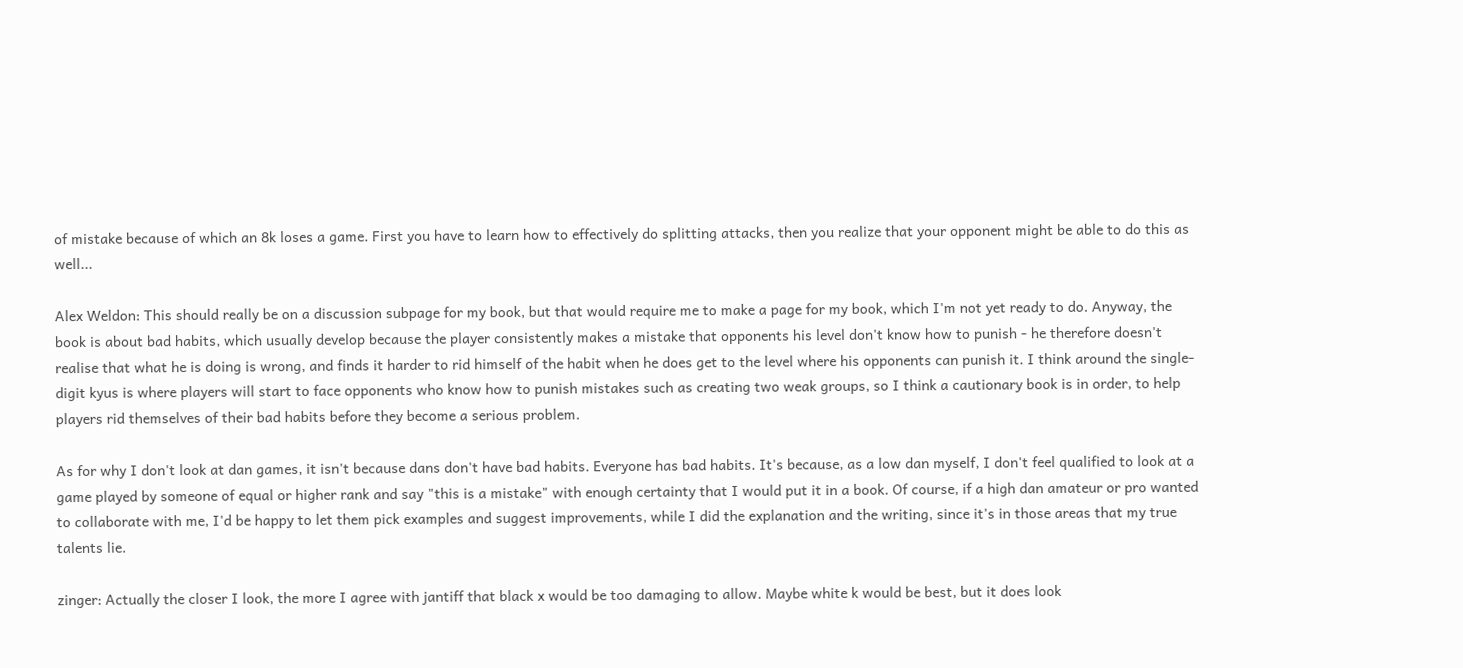of mistake because of which an 8k loses a game. First you have to learn how to effectively do splitting attacks, then you realize that your opponent might be able to do this as well...

Alex Weldon: This should really be on a discussion subpage for my book, but that would require me to make a page for my book, which I'm not yet ready to do. Anyway, the book is about bad habits, which usually develop because the player consistently makes a mistake that opponents his level don't know how to punish - he therefore doesn't realise that what he is doing is wrong, and finds it harder to rid himself of the habit when he does get to the level where his opponents can punish it. I think around the single-digit kyus is where players will start to face opponents who know how to punish mistakes such as creating two weak groups, so I think a cautionary book is in order, to help players rid themselves of their bad habits before they become a serious problem.

As for why I don't look at dan games, it isn't because dans don't have bad habits. Everyone has bad habits. It's because, as a low dan myself, I don't feel qualified to look at a game played by someone of equal or higher rank and say "this is a mistake" with enough certainty that I would put it in a book. Of course, if a high dan amateur or pro wanted to collaborate with me, I'd be happy to let them pick examples and suggest improvements, while I did the explanation and the writing, since it's in those areas that my true talents lie.

zinger: Actually the closer I look, the more I agree with jantiff that black x would be too damaging to allow. Maybe white k would be best, but it does look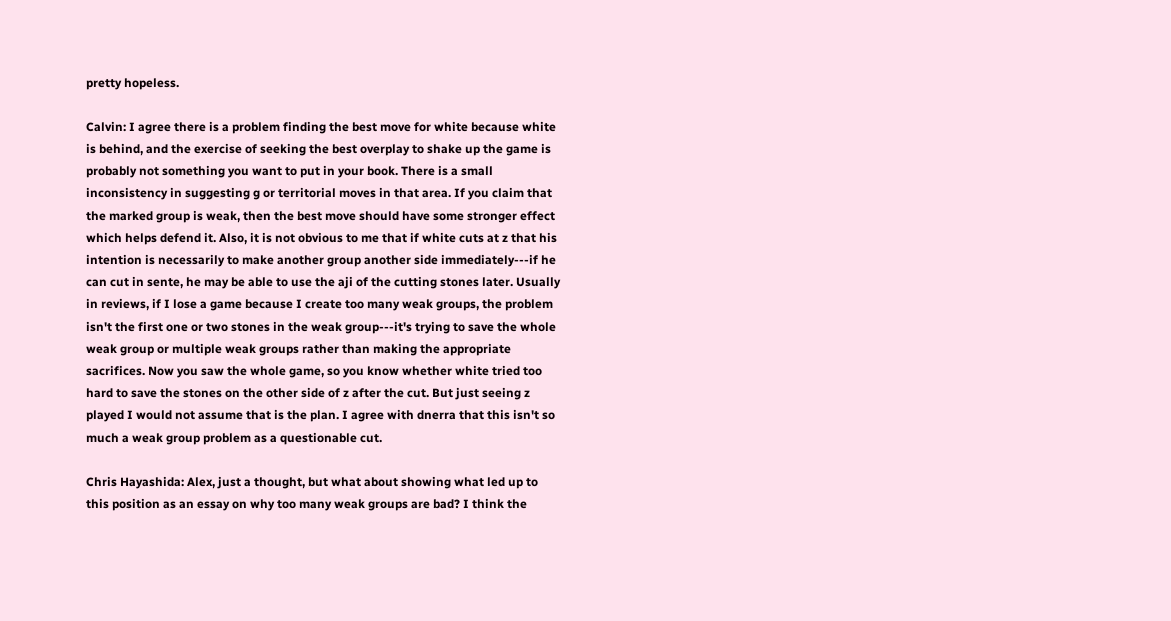pretty hopeless.

Calvin: I agree there is a problem finding the best move for white because white is behind, and the exercise of seeking the best overplay to shake up the game is probably not something you want to put in your book. There is a small inconsistency in suggesting g or territorial moves in that area. If you claim that the marked group is weak, then the best move should have some stronger effect which helps defend it. Also, it is not obvious to me that if white cuts at z that his intention is necessarily to make another group another side immediately---if he can cut in sente, he may be able to use the aji of the cutting stones later. Usually in reviews, if I lose a game because I create too many weak groups, the problem isn't the first one or two stones in the weak group---it's trying to save the whole weak group or multiple weak groups rather than making the appropriate sacrifices. Now you saw the whole game, so you know whether white tried too hard to save the stones on the other side of z after the cut. But just seeing z played I would not assume that is the plan. I agree with dnerra that this isn't so much a weak group problem as a questionable cut.

Chris Hayashida: Alex, just a thought, but what about showing what led up to this position as an essay on why too many weak groups are bad? I think the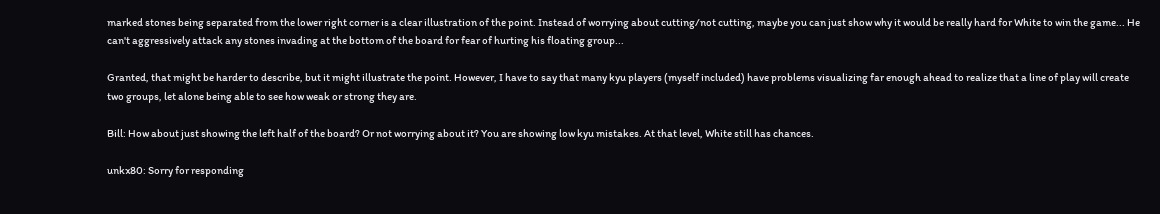marked stones being separated from the lower right corner is a clear illustration of the point. Instead of worrying about cutting/not cutting, maybe you can just show why it would be really hard for White to win the game... He can't aggressively attack any stones invading at the bottom of the board for fear of hurting his floating group...

Granted, that might be harder to describe, but it might illustrate the point. However, I have to say that many kyu players (myself included) have problems visualizing far enough ahead to realize that a line of play will create two groups, let alone being able to see how weak or strong they are.

Bill: How about just showing the left half of the board? Or not worrying about it? You are showing low kyu mistakes. At that level, White still has chances.

unkx80: Sorry for responding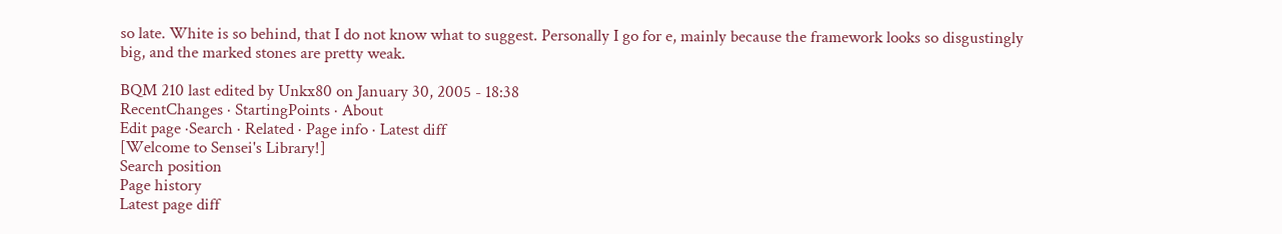so late. White is so behind, that I do not know what to suggest. Personally I go for e, mainly because the framework looks so disgustingly big, and the marked stones are pretty weak.

BQM 210 last edited by Unkx80 on January 30, 2005 - 18:38
RecentChanges · StartingPoints · About
Edit page ·Search · Related · Page info · Latest diff
[Welcome to Sensei's Library!]
Search position
Page history
Latest page diff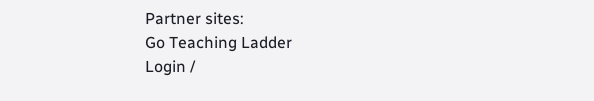Partner sites:
Go Teaching Ladder
Login /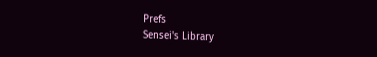Prefs
Sensei's Library